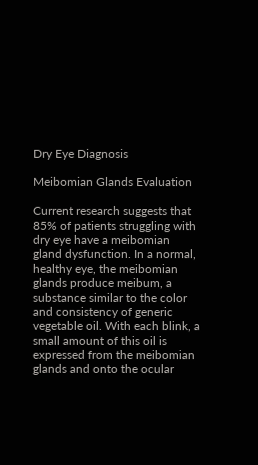Dry Eye Diagnosis

Meibomian Glands Evaluation

Current research suggests that 85% of patients struggling with dry eye have a meibomian gland dysfunction. In a normal, healthy eye, the meibomian glands produce meibum, a substance similar to the color and consistency of generic vegetable oil. With each blink, a small amount of this oil is expressed from the meibomian glands and onto the ocular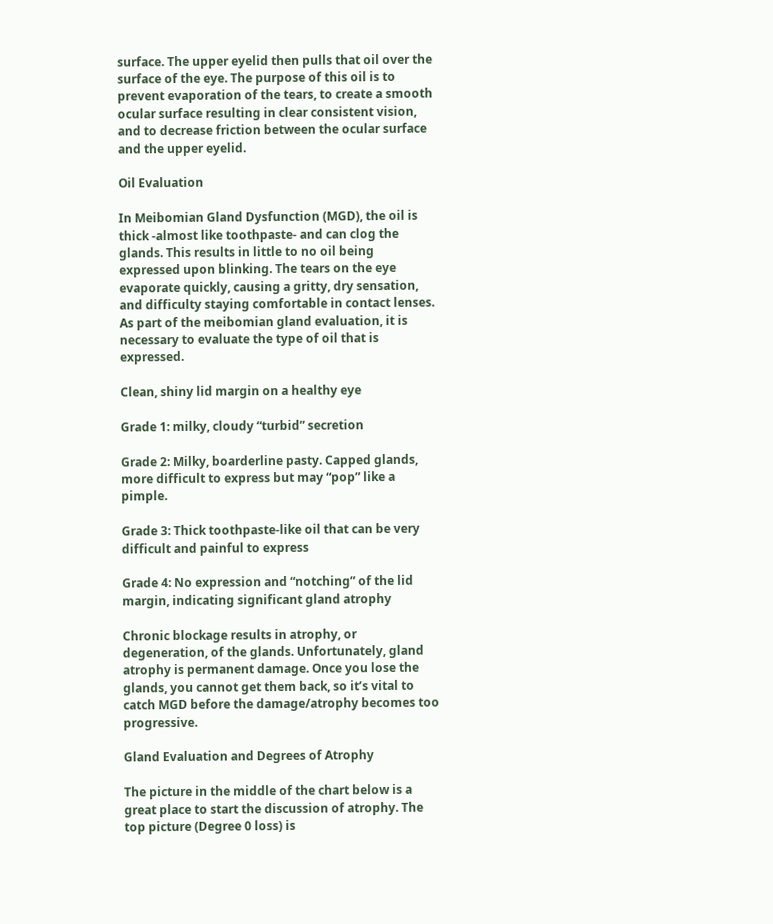surface. The upper eyelid then pulls that oil over the surface of the eye. The purpose of this oil is to prevent evaporation of the tears, to create a smooth ocular surface resulting in clear consistent vision, and to decrease friction between the ocular surface and the upper eyelid.

Oil Evaluation

In Meibomian Gland Dysfunction (MGD), the oil is thick -almost like toothpaste- and can clog the glands. This results in little to no oil being expressed upon blinking. The tears on the eye evaporate quickly, causing a gritty, dry sensation, and difficulty staying comfortable in contact lenses. As part of the meibomian gland evaluation, it is necessary to evaluate the type of oil that is expressed.

Clean, shiny lid margin on a healthy eye

Grade 1: milky, cloudy “turbid” secretion

Grade 2: Milky, boarderline pasty. Capped glands, more difficult to express but may “pop” like a pimple.

Grade 3: Thick toothpaste-like oil that can be very difficult and painful to express

Grade 4: No expression and “notching” of the lid margin, indicating significant gland atrophy

Chronic blockage results in atrophy, or degeneration, of the glands. Unfortunately, gland atrophy is permanent damage. Once you lose the glands, you cannot get them back, so it’s vital to catch MGD before the damage/atrophy becomes too progressive.

Gland Evaluation and Degrees of Atrophy

The picture in the middle of the chart below is a great place to start the discussion of atrophy. The top picture (Degree 0 loss) is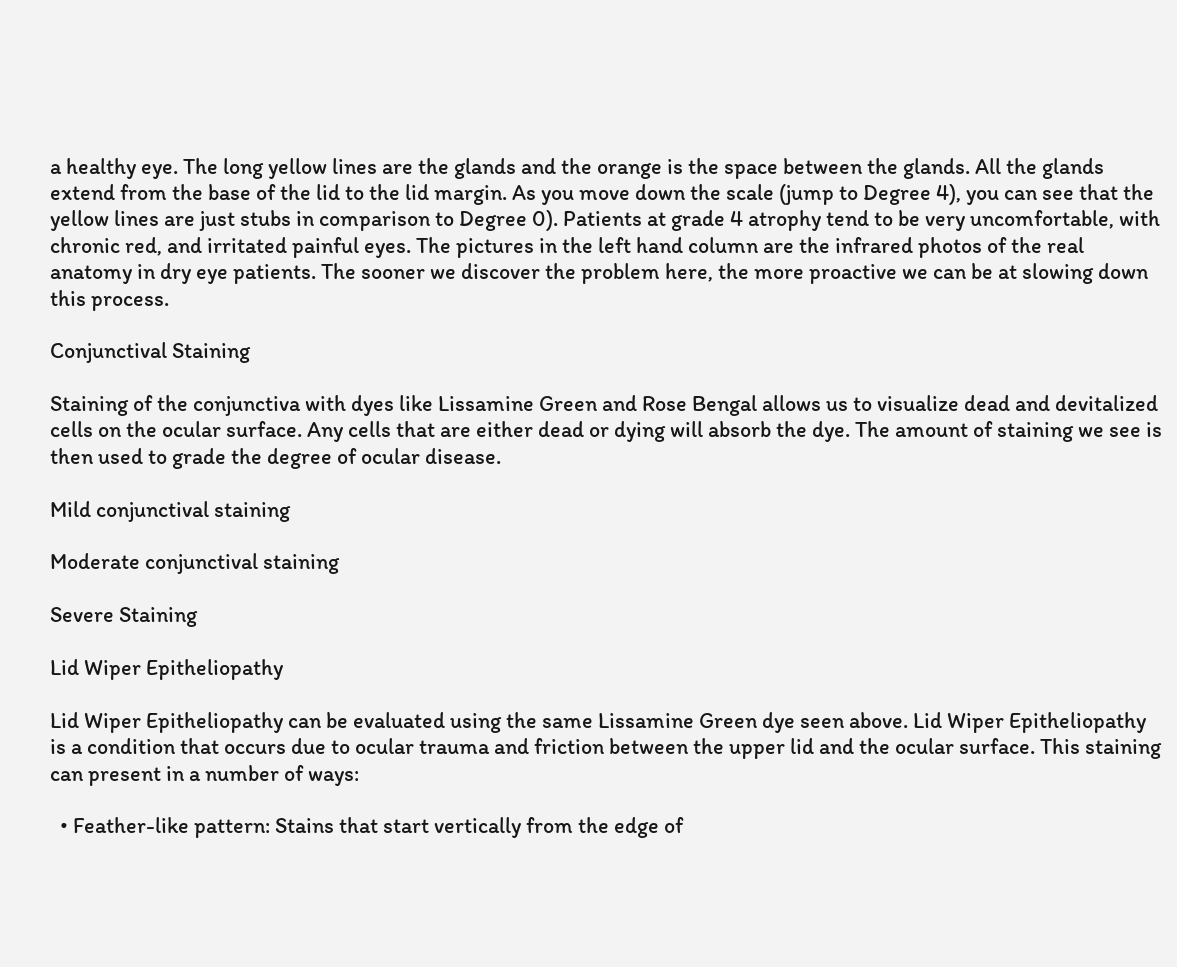a healthy eye. The long yellow lines are the glands and the orange is the space between the glands. All the glands extend from the base of the lid to the lid margin. As you move down the scale (jump to Degree 4), you can see that the yellow lines are just stubs in comparison to Degree 0). Patients at grade 4 atrophy tend to be very uncomfortable, with chronic red, and irritated painful eyes. The pictures in the left hand column are the infrared photos of the real anatomy in dry eye patients. The sooner we discover the problem here, the more proactive we can be at slowing down this process.

Conjunctival Staining

Staining of the conjunctiva with dyes like Lissamine Green and Rose Bengal allows us to visualize dead and devitalized cells on the ocular surface. Any cells that are either dead or dying will absorb the dye. The amount of staining we see is then used to grade the degree of ocular disease.

Mild conjunctival staining

Moderate conjunctival staining

Severe Staining

Lid Wiper Epitheliopathy

Lid Wiper Epitheliopathy can be evaluated using the same Lissamine Green dye seen above. Lid Wiper Epitheliopathy is a condition that occurs due to ocular trauma and friction between the upper lid and the ocular surface. This staining can present in a number of ways:

  • Feather-like pattern: Stains that start vertically from the edge of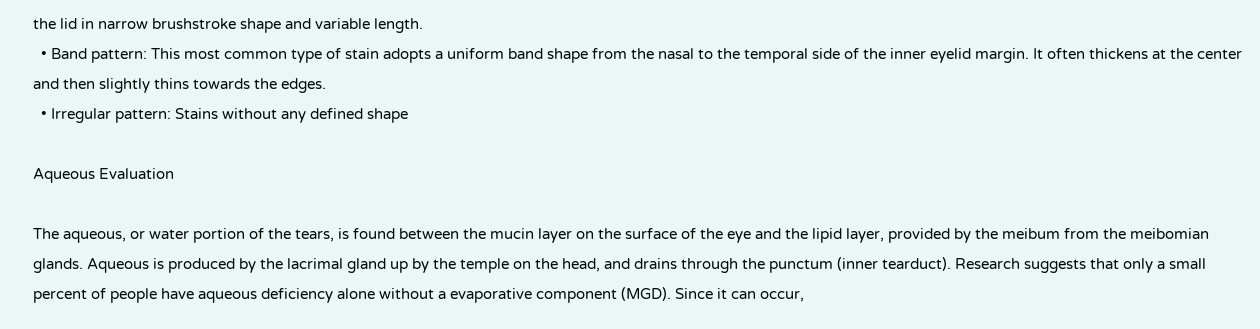the lid in narrow brushstroke shape and variable length.
  • Band pattern: This most common type of stain adopts a uniform band shape from the nasal to the temporal side of the inner eyelid margin. It often thickens at the center and then slightly thins towards the edges.
  • Irregular pattern: Stains without any defined shape

Aqueous Evaluation

The aqueous, or water portion of the tears, is found between the mucin layer on the surface of the eye and the lipid layer, provided by the meibum from the meibomian glands. Aqueous is produced by the lacrimal gland up by the temple on the head, and drains through the punctum (inner tearduct). Research suggests that only a small percent of people have aqueous deficiency alone without a evaporative component (MGD). Since it can occur,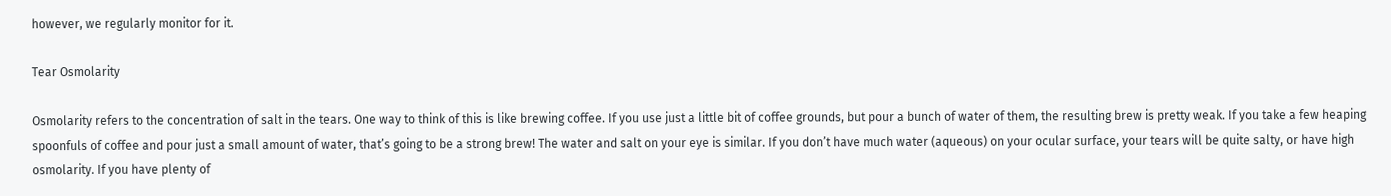however, we regularly monitor for it.

Tear Osmolarity

Osmolarity refers to the concentration of salt in the tears. One way to think of this is like brewing coffee. If you use just a little bit of coffee grounds, but pour a bunch of water of them, the resulting brew is pretty weak. If you take a few heaping spoonfuls of coffee and pour just a small amount of water, that’s going to be a strong brew! The water and salt on your eye is similar. If you don’t have much water (aqueous) on your ocular surface, your tears will be quite salty, or have high osmolarity. If you have plenty of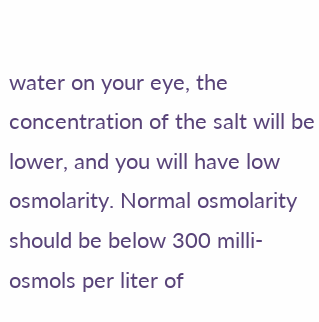water on your eye, the concentration of the salt will be lower, and you will have low osmolarity. Normal osmolarity should be below 300 milli-osmols per liter of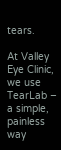tears.

At Valley Eye Clinic, we use TearLab – a simple, painless way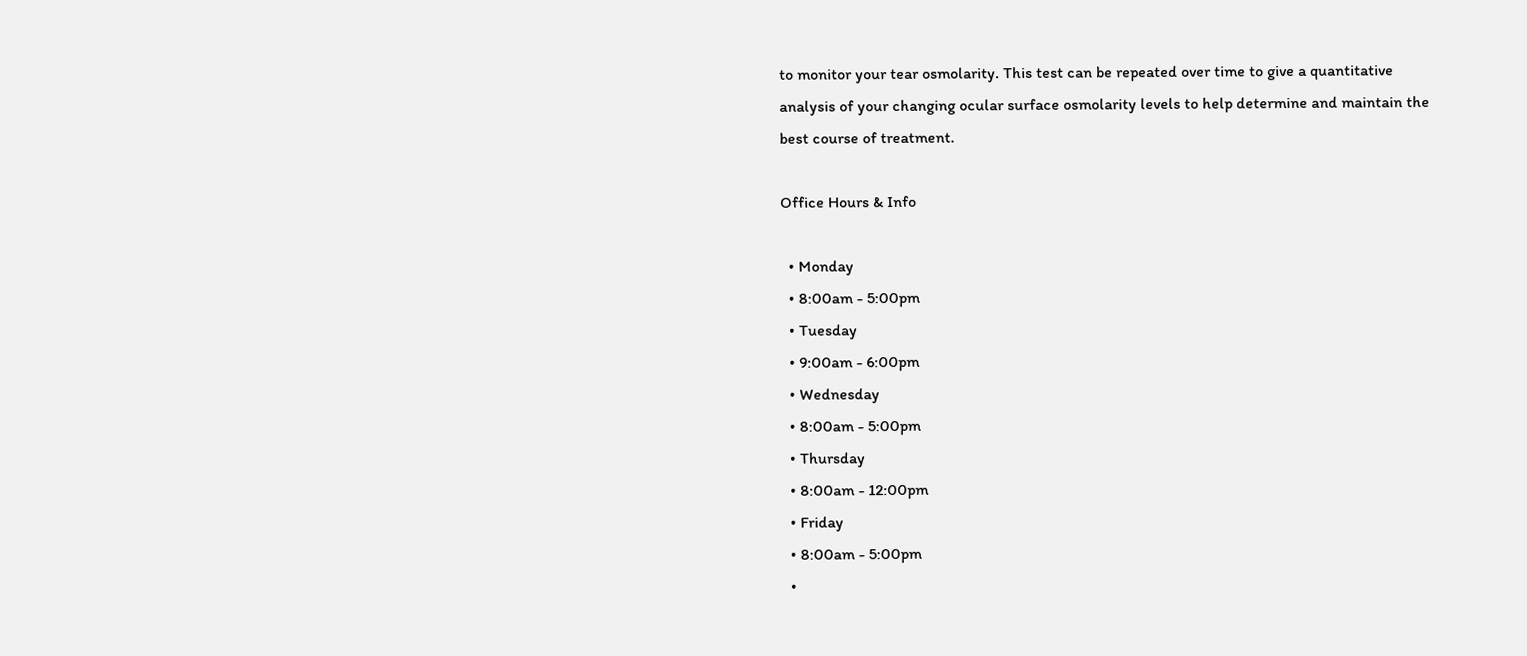to monitor your tear osmolarity. This test can be repeated over time to give a quantitative analysis of your changing ocular surface osmolarity levels to help determine and maintain the best course of treatment.

Office Hours & Info

  • Monday
  • 8:00am - 5:00pm
  • Tuesday
  • 9:00am - 6:00pm
  • Wednesday
  • 8:00am - 5:00pm
  • Thursday
  • 8:00am - 12:00pm
  • Friday
  • 8:00am - 5:00pm
  •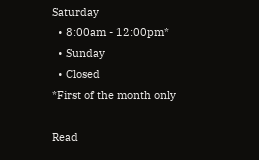Saturday
  • 8:00am - 12:00pm*
  • Sunday
  • Closed
*First of the month only

Read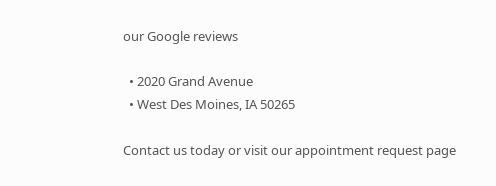our Google reviews

  • 2020 Grand Avenue
  • West Des Moines, IA 50265

Contact us today or visit our appointment request page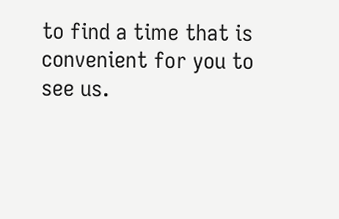to find a time that is convenient for you to see us.